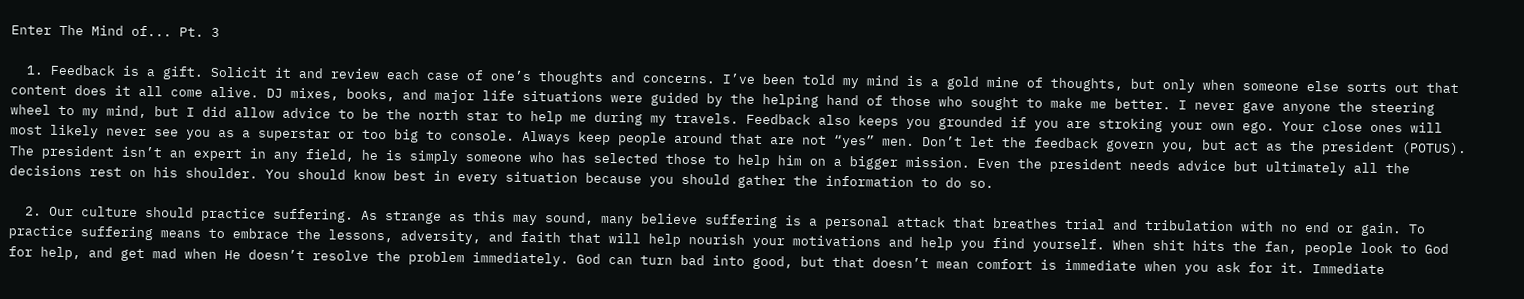Enter The Mind of... Pt. 3

  1. Feedback is a gift. Solicit it and review each case of one’s thoughts and concerns. I’ve been told my mind is a gold mine of thoughts, but only when someone else sorts out that content does it all come alive. DJ mixes, books, and major life situations were guided by the helping hand of those who sought to make me better. I never gave anyone the steering wheel to my mind, but I did allow advice to be the north star to help me during my travels. Feedback also keeps you grounded if you are stroking your own ego. Your close ones will most likely never see you as a superstar or too big to console. Always keep people around that are not “yes” men. Don’t let the feedback govern you, but act as the president (POTUS). The president isn’t an expert in any field, he is simply someone who has selected those to help him on a bigger mission. Even the president needs advice but ultimately all the decisions rest on his shoulder. You should know best in every situation because you should gather the information to do so.

  2. Our culture should practice suffering. As strange as this may sound, many believe suffering is a personal attack that breathes trial and tribulation with no end or gain. To practice suffering means to embrace the lessons, adversity, and faith that will help nourish your motivations and help you find yourself. When shit hits the fan, people look to God for help, and get mad when He doesn’t resolve the problem immediately. God can turn bad into good, but that doesn’t mean comfort is immediate when you ask for it. Immediate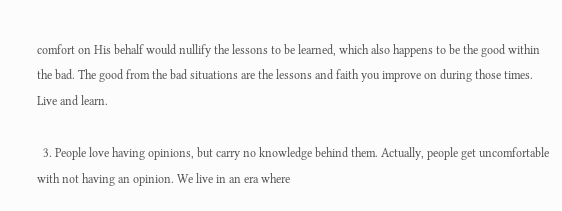comfort on His behalf would nullify the lessons to be learned, which also happens to be the good within the bad. The good from the bad situations are the lessons and faith you improve on during those times. Live and learn.

  3. People love having opinions, but carry no knowledge behind them. Actually, people get uncomfortable with not having an opinion. We live in an era where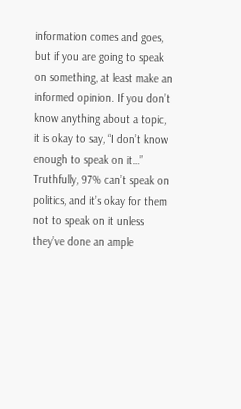information comes and goes, but if you are going to speak on something, at least make an informed opinion. If you don’t know anything about a topic, it is okay to say, “I don’t know enough to speak on it…” Truthfully, 97% can’t speak on politics, and it’s okay for them not to speak on it unless they’ve done an ample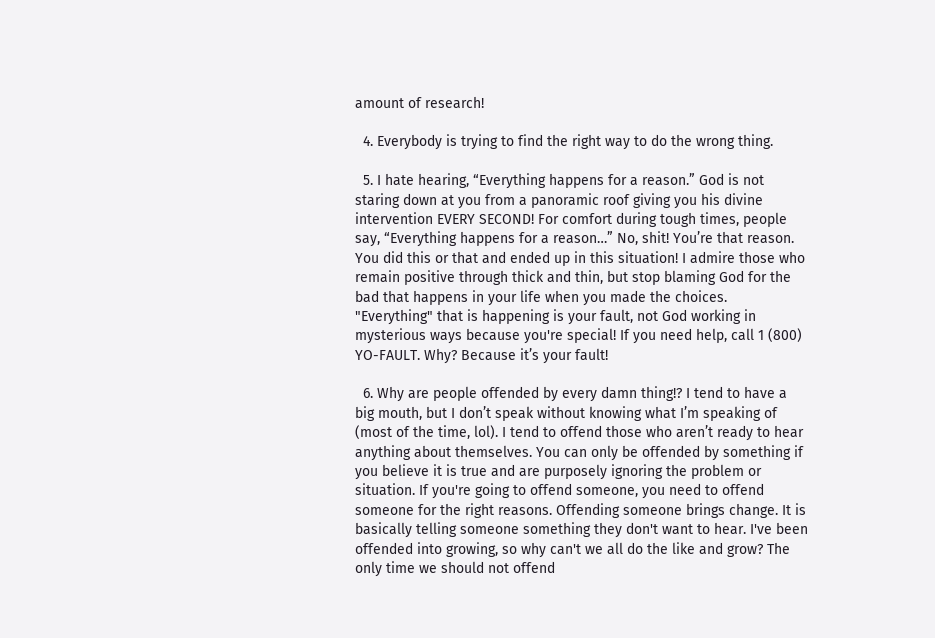amount of research!

  4. Everybody is trying to find the right way to do the wrong thing.

  5. I hate hearing, “Everything happens for a reason.” God is not staring down at you from a panoramic roof giving you his divine intervention EVERY SECOND! For comfort during tough times, people say, “Everything happens for a reason…” No, shit! You’re that reason. You did this or that and ended up in this situation! I admire those who remain positive through thick and thin, but stop blaming God for the bad that happens in your life when you made the choices. "Everything" that is happening is your fault, not God working in mysterious ways because you're special! If you need help, call 1 (800) YO-FAULT. Why? Because it’s your fault!

  6. Why are people offended by every damn thing!? I tend to have a big mouth, but I don’t speak without knowing what I’m speaking of (most of the time, lol). I tend to offend those who aren’t ready to hear anything about themselves. You can only be offended by something if you believe it is true and are purposely ignoring the problem or situation. If you're going to offend someone, you need to offend someone for the right reasons. Offending someone brings change. It is basically telling someone something they don't want to hear. I've been offended into growing, so why can't we all do the like and grow? The only time we should not offend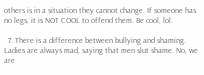others is in a situation they cannot change. If someone has no legs, it is NOT COOL to offend them. Be cool, lol.

  7. There is a difference between bullying and shaming. Ladies are always mad, saying that men slut shame. No, we are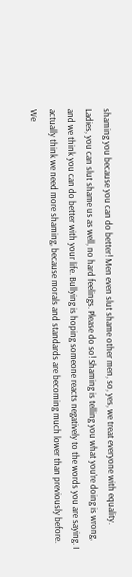shaming you because you can do better! Men even slut shame other men, so, yes, we treat everyone with equality. Ladies, you can slut shame us as well, no hard feelings. Please do so! Shaming is telling you what you’re doing is wrong, and we think you can do better with your life. Bullying is hoping someone reacts negatively to the words you are saying. I actually think we need more shaming, because morals and standards are becoming much lower than previously before. We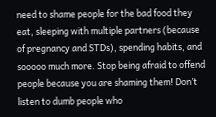need to shame people for the bad food they eat, sleeping with multiple partners (because of pregnancy and STDs), spending habits, and sooooo much more. Stop being afraid to offend people because you are shaming them! Don’t listen to dumb people who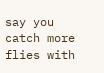say you catch more flies with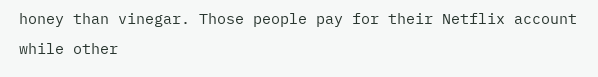honey than vinegar. Those people pay for their Netflix account while other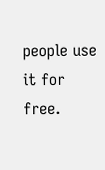people use it for free.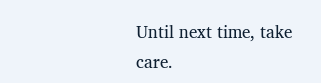Until next time, take care.